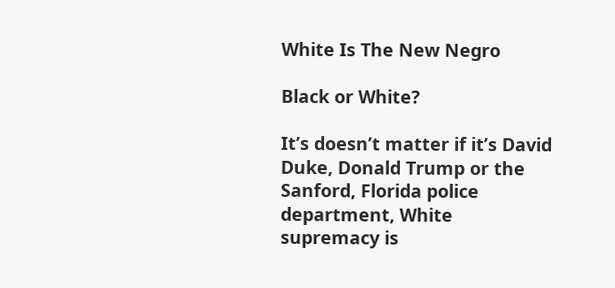White Is The New Negro

Black or White?

It’s doesn’t matter if it’s David Duke, Donald Trump or the Sanford, Florida police department, White supremacy is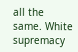all the same. White supremacy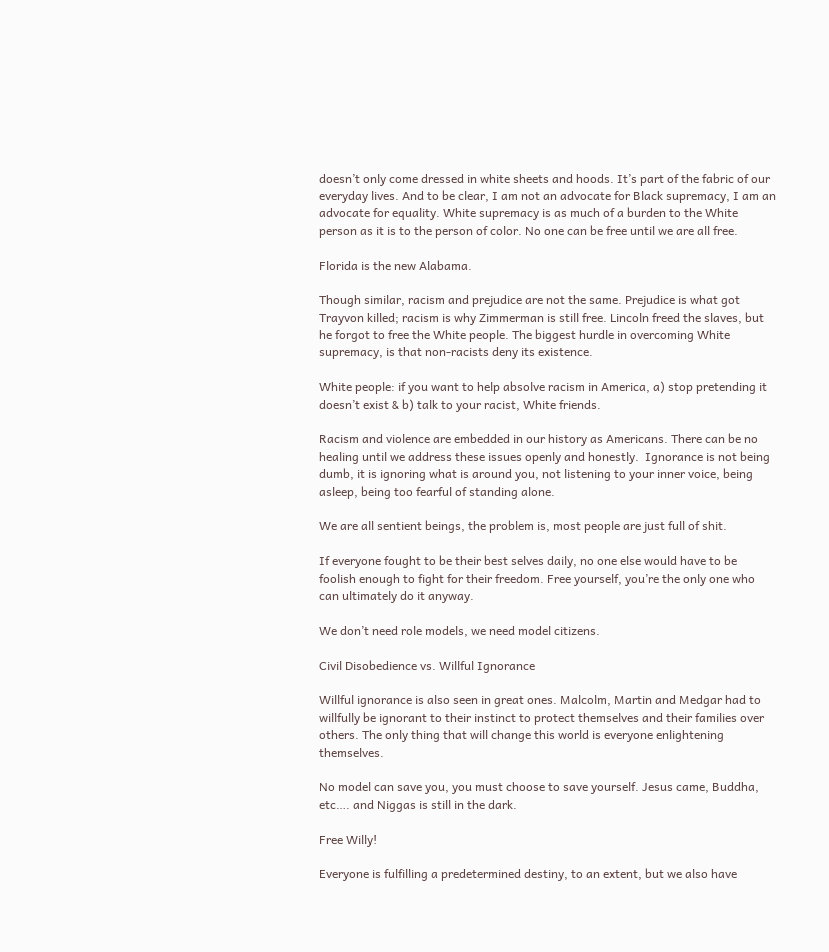doesn’t only come dressed in white sheets and hoods. It’s part of the fabric of our everyday lives. And to be clear, I am not an advocate for Black supremacy, I am an advocate for equality. White supremacy is as much of a burden to the White person as it is to the person of color. No one can be free until we are all free.

Florida is the new Alabama.

Though similar, racism and prejudice are not the same. Prejudice is what got Trayvon killed; racism is why Zimmerman is still free. Lincoln freed the slaves, but he forgot to free the White people. The biggest hurdle in overcoming White supremacy, is that non-racists deny its existence.

White people: if you want to help absolve racism in America, a) stop pretending it doesn’t exist & b) talk to your racist, White friends.

Racism and violence are embedded in our history as Americans. There can be no healing until we address these issues openly and honestly.  Ignorance is not being dumb, it is ignoring what is around you, not listening to your inner voice, being asleep, being too fearful of standing alone.

We are all sentient beings, the problem is, most people are just full of shit.

If everyone fought to be their best selves daily, no one else would have to be foolish enough to fight for their freedom. Free yourself, you’re the only one who can ultimately do it anyway.

We don’t need role models, we need model citizens.

Civil Disobedience vs. Willful Ignorance

Willful ignorance is also seen in great ones. Malcolm, Martin and Medgar had to willfully be ignorant to their instinct to protect themselves and their families over others. The only thing that will change this world is everyone enlightening themselves.

No model can save you, you must choose to save yourself. Jesus came, Buddha, etc…. and Niggas is still in the dark.

Free Willy!

Everyone is fulfilling a predetermined destiny, to an extent, but we also have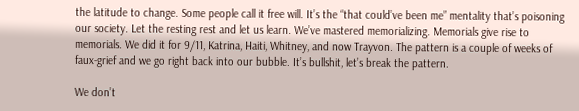the latitude to change. Some people call it free will. It’s the “that could’ve been me” mentality that’s poisoning our society. Let the resting rest and let us learn. We’ve mastered memorializing. Memorials give rise to memorials. We did it for 9/11, Katrina, Haiti, Whitney, and now Trayvon. The pattern is a couple of weeks of faux-grief and we go right back into our bubble. It’s bullshit, let’s break the pattern.

We don’t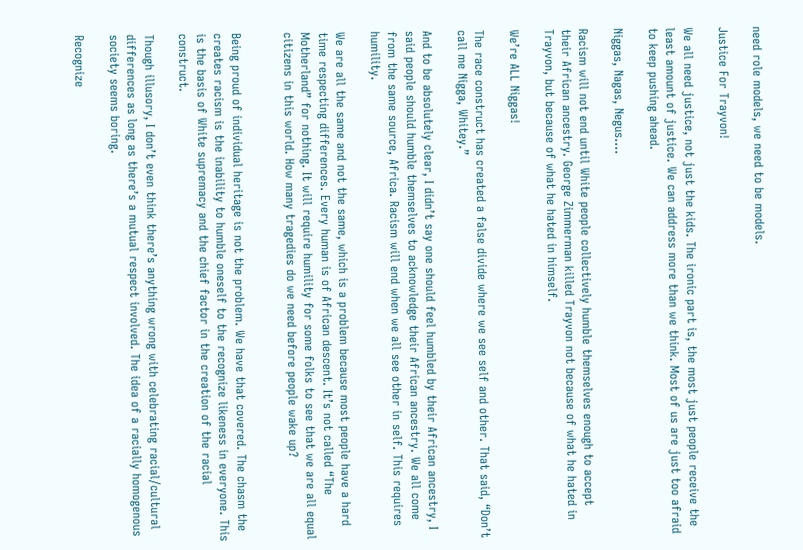need role models, we need to be models.

Justice For Trayvon!

We all need justice, not just the kids. The ironic part is, the most just people receive the least amount of justice. We can address more than we think. Most of us are just too afraid to keep pushing ahead.

Niggas, Nagas, Negus….

Racism will not end until White people collectively humble themselves enough to accept their African ancestry. George Zimmerman killed Trayvon not because of what he hated in Trayvon, but because of what he hated in himself.

We’re ALL Niggas!

The race construct has created a false divide where we see self and other. That said, “Don’t call me Nigga, Whitey.”

And to be absolutely clear, I didn’t say one should feel humbled by their African ancestry, I said people should humble themselves to acknowledge their African ancestry. We all come from the same source, Africa. Racism will end when we all see other in self. This requires humility.

We are all the same and not the same, which is a problem because most people have a hard time respecting differences. Every human is of African descent. It’s not called “The Motherland” for nothing. It will require humility for some folks to see that we are all equal citizens in this world. How many tragedies do we need before people wake up?


Being proud of individual heritage is not the problem. We have that covered. The chasm the creates racism is the inability to humble oneself to the recognize likeness in everyone. This is the basis of White supremacy and the chief factor in the creation of the racial construct.

Though illusory, I don’t even think there’s anything wrong with celebrating racial/cultural differences as long as there’s a mutual respect involved. The idea of a racially homogenous society seems boring.

Recognize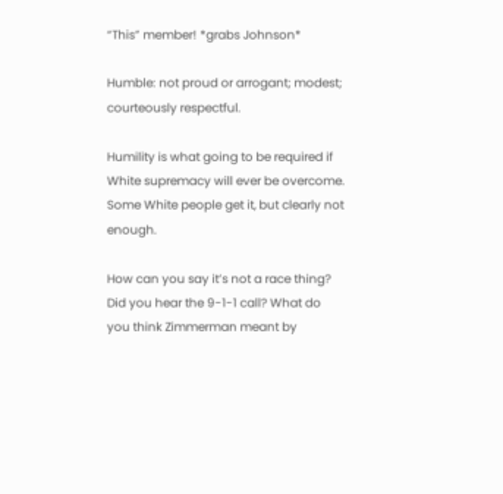“This” member! *grabs Johnson*

Humble: not proud or arrogant; modest; courteously respectful.

Humility is what going to be required if White supremacy will ever be overcome. Some White people get it, but clearly not enough.

How can you say it’s not a race thing? Did you hear the 9-1-1 call? What do you think Zimmerman meant by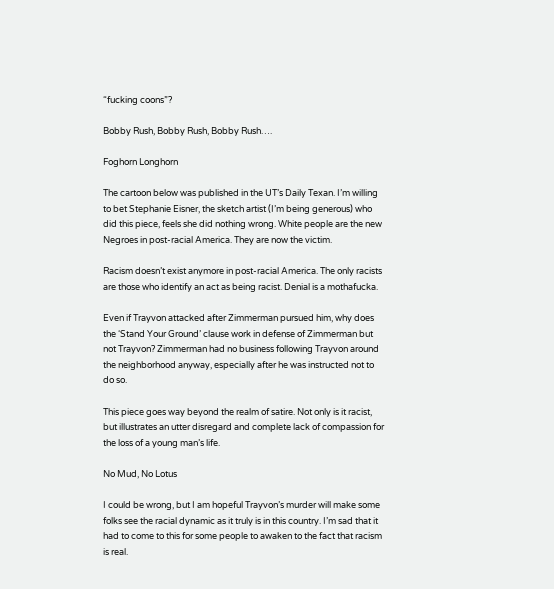“fucking coons”?

Bobby Rush, Bobby Rush, Bobby Rush….

Foghorn Longhorn

The cartoon below was published in the UT’s Daily Texan. I’m willing to bet Stephanie Eisner, the sketch artist (I’m being generous) who did this piece, feels she did nothing wrong. White people are the new Negroes in post-racial America. They are now the victim.

Racism doesn’t exist anymore in post-racial America. The only racists are those who identify an act as being racist. Denial is a mothafucka.

Even if Trayvon attacked after Zimmerman pursued him, why does the ‘Stand Your Ground’ clause work in defense of Zimmerman but not Trayvon? Zimmerman had no business following Trayvon around the neighborhood anyway, especially after he was instructed not to do so.

This piece goes way beyond the realm of satire. Not only is it racist, but illustrates an utter disregard and complete lack of compassion for the loss of a young man’s life.

No Mud, No Lotus

I could be wrong, but I am hopeful Trayvon’s murder will make some folks see the racial dynamic as it truly is in this country. I’m sad that it had to come to this for some people to awaken to the fact that racism is real.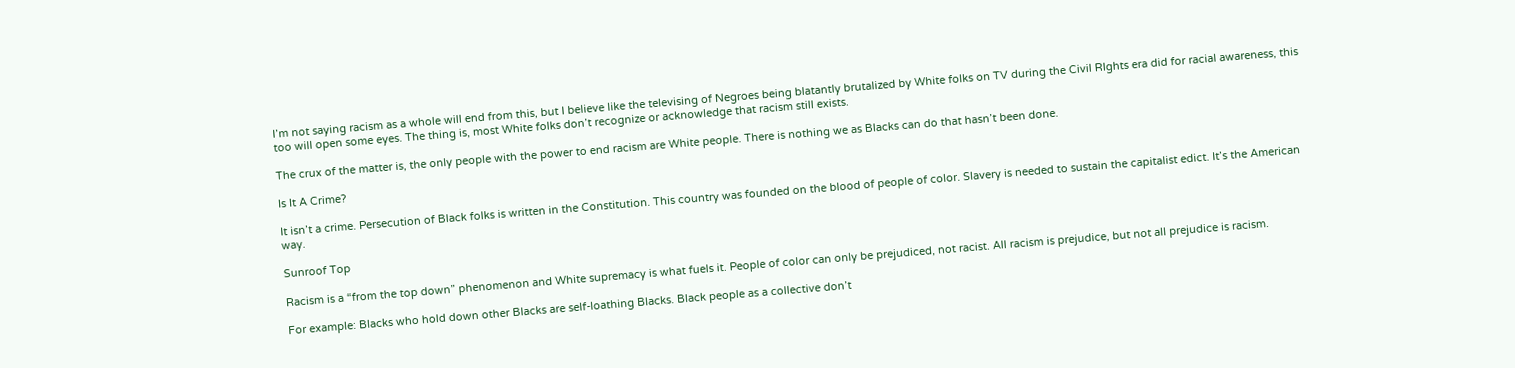I’m not saying racism as a whole will end from this, but I believe like the televising of Negroes being blatantly brutalized by White folks on TV during the Civil RIghts era did for racial awareness, this too will open some eyes. The thing is, most White folks don’t recognize or acknowledge that racism still exists.

The crux of the matter is, the only people with the power to end racism are White people. There is nothing we as Blacks can do that hasn’t been done.

Is It A Crime?

It isn’t a crime. Persecution of Black folks is written in the Constitution. This country was founded on the blood of people of color. Slavery is needed to sustain the capitalist edict. It’s the American way.

Sunroof Top

Racism is a “from the top down” phenomenon and White supremacy is what fuels it. People of color can only be prejudiced, not racist. All racism is prejudice, but not all prejudice is racism.

For example: Blacks who hold down other Blacks are self-loathing Blacks. Black people as a collective don’t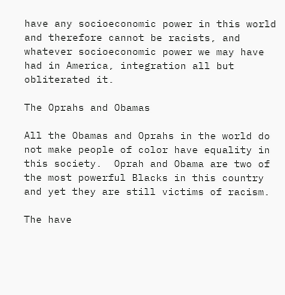have any socioeconomic power in this world and therefore cannot be racists, and whatever socioeconomic power we may have had in America, integration all but obliterated it.

The Oprahs and Obamas

All the Obamas and Oprahs in the world do not make people of color have equality in this society.  Oprah and Obama are two of the most powerful Blacks in this country and yet they are still victims of racism.

The have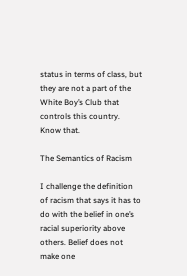status in terms of class, but they are not a part of the White Boy’s Club that controls this country. Know that.

The Semantics of Racism

I challenge the definition of racism that says it has to do with the belief in one’s racial superiority above others. Belief does not make one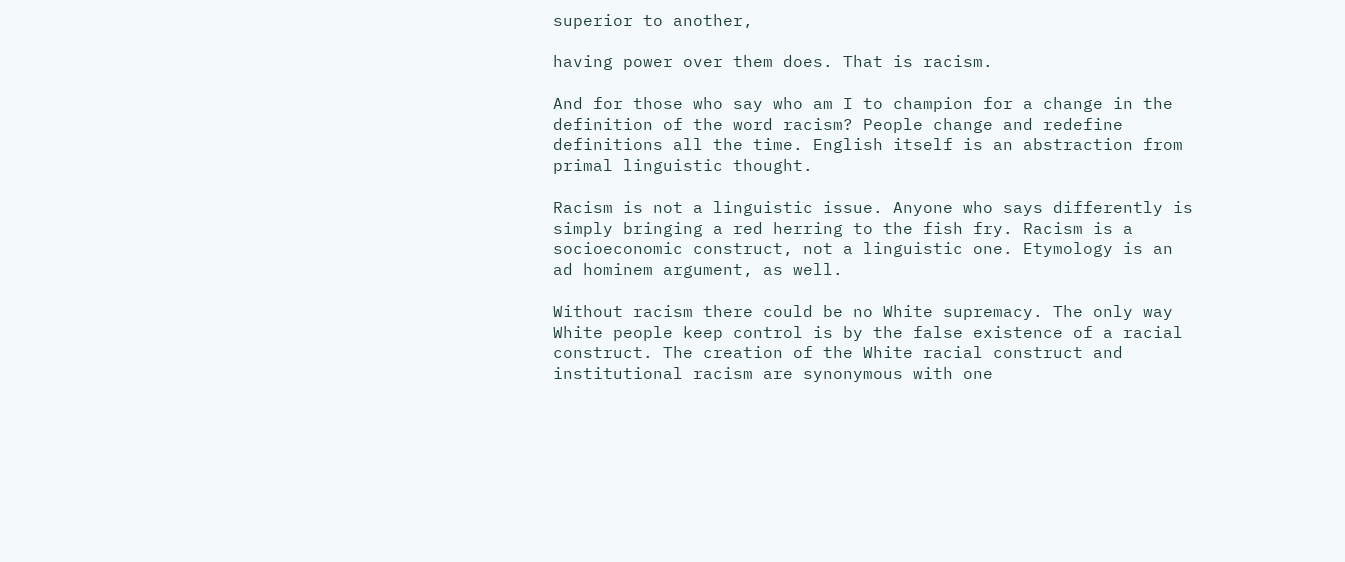superior to another,

having power over them does. That is racism.

And for those who say who am I to champion for a change in the definition of the word racism? People change and redefine definitions all the time. English itself is an abstraction from primal linguistic thought.

Racism is not a linguistic issue. Anyone who says differently is simply bringing a red herring to the fish fry. Racism is a socioeconomic construct, not a linguistic one. Etymology is an ad hominem argument, as well.

Without racism there could be no White supremacy. The only way White people keep control is by the false existence of a racial construct. The creation of the White racial construct and institutional racism are synonymous with one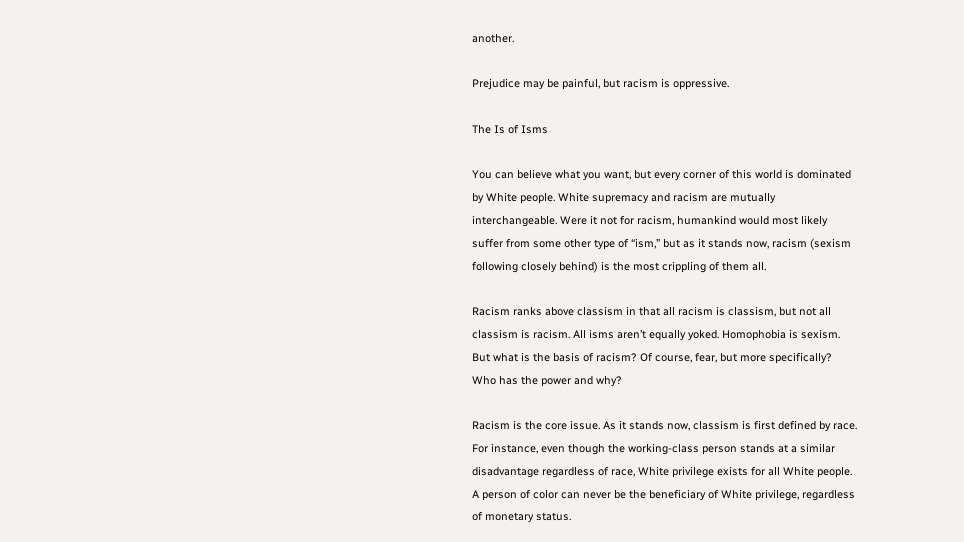another.

Prejudice may be painful, but racism is oppressive.

The Is of Isms

You can believe what you want, but every corner of this world is dominated by White people. White supremacy and racism are mutually interchangeable. Were it not for racism, humankind would most likely suffer from some other type of “ism,” but as it stands now, racism (sexism following closely behind) is the most crippling of them all.

Racism ranks above classism in that all racism is classism, but not all classism is racism. All isms aren’t equally yoked. Homophobia is sexism. But what is the basis of racism? Of course, fear, but more specifically? Who has the power and why?

Racism is the core issue. As it stands now, classism is first defined by race. For instance, even though the working-class person stands at a similar disadvantage regardless of race, White privilege exists for all White people. A person of color can never be the beneficiary of White privilege, regardless of monetary status.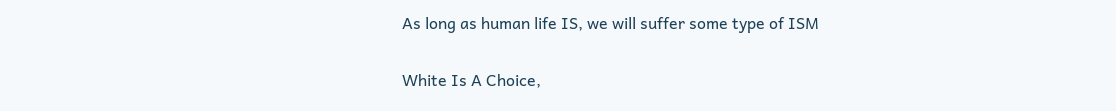As long as human life IS, we will suffer some type of ISM

White Is A Choice,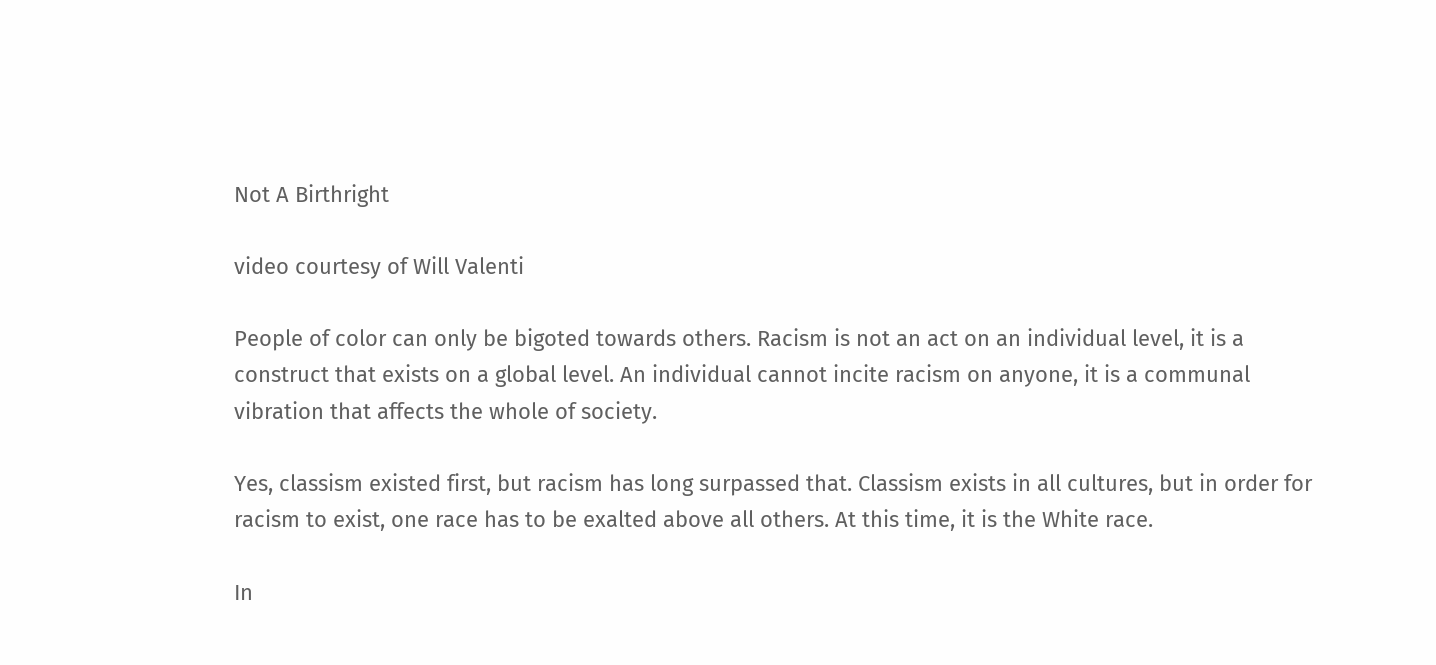Not A Birthright

video courtesy of Will Valenti

People of color can only be bigoted towards others. Racism is not an act on an individual level, it is a construct that exists on a global level. An individual cannot incite racism on anyone, it is a communal vibration that affects the whole of society.

Yes, classism existed first, but racism has long surpassed that. Classism exists in all cultures, but in order for racism to exist, one race has to be exalted above all others. At this time, it is the White race.

In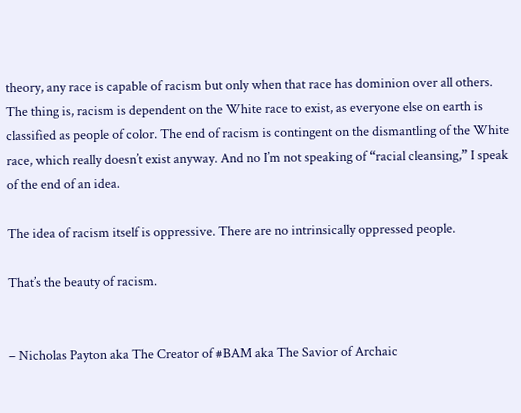theory, any race is capable of racism but only when that race has dominion over all others. The thing is, racism is dependent on the White race to exist, as everyone else on earth is classified as people of color. The end of racism is contingent on the dismantling of the White race, which really doesn’t exist anyway. And no I’m not speaking of “racial cleansing,” I speak of the end of an idea.

The idea of racism itself is oppressive. There are no intrinsically oppressed people.

That’s the beauty of racism.


– Nicholas Payton aka The Creator of #BAM aka The Savior of Archaic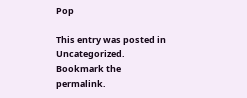Pop

This entry was posted in Uncategorized. Bookmark the permalink.